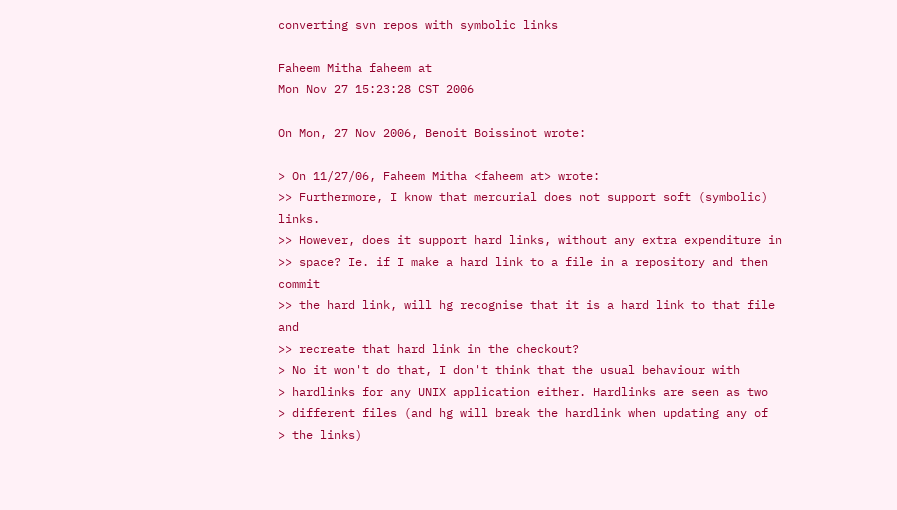converting svn repos with symbolic links

Faheem Mitha faheem at
Mon Nov 27 15:23:28 CST 2006

On Mon, 27 Nov 2006, Benoit Boissinot wrote:

> On 11/27/06, Faheem Mitha <faheem at> wrote:
>> Furthermore, I know that mercurial does not support soft (symbolic) links.
>> However, does it support hard links, without any extra expenditure in
>> space? Ie. if I make a hard link to a file in a repository and then commit
>> the hard link, will hg recognise that it is a hard link to that file and
>> recreate that hard link in the checkout?
> No it won't do that, I don't think that the usual behaviour with
> hardlinks for any UNIX application either. Hardlinks are seen as two
> different files (and hg will break the hardlink when updating any of
> the links)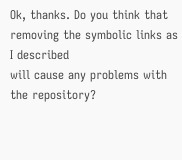Ok, thanks. Do you think that removing the symbolic links as I described
will cause any problems with the repository?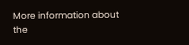More information about the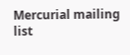Mercurial mailing list